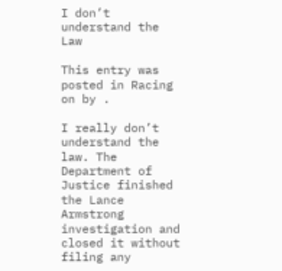I don’t understand the Law

This entry was posted in Racing on by .

I really don’t understand the law. The Department of Justice finished the Lance Armstrong investigation and closed it without filing any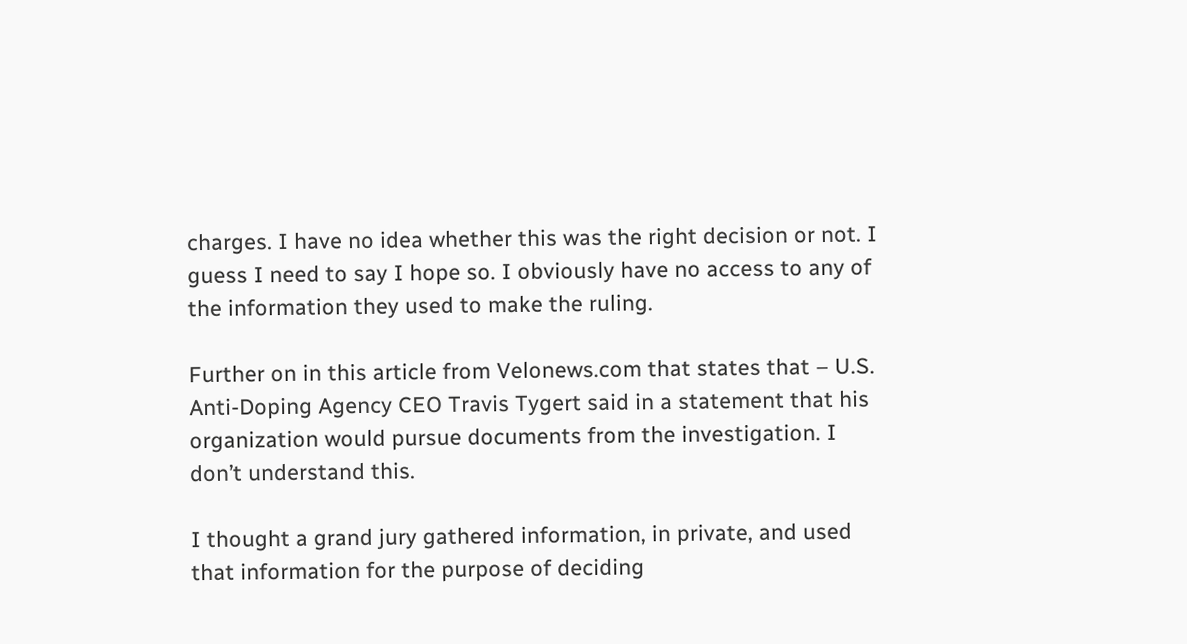charges. I have no idea whether this was the right decision or not. I guess I need to say I hope so. I obviously have no access to any of the information they used to make the ruling.

Further on in this article from Velonews.com that states that – U.S. Anti-Doping Agency CEO Travis Tygert said in a statement that his organization would pursue documents from the investigation. I don’t understand this.

I thought a grand jury gathered information, in private, and used that information for the purpose of deciding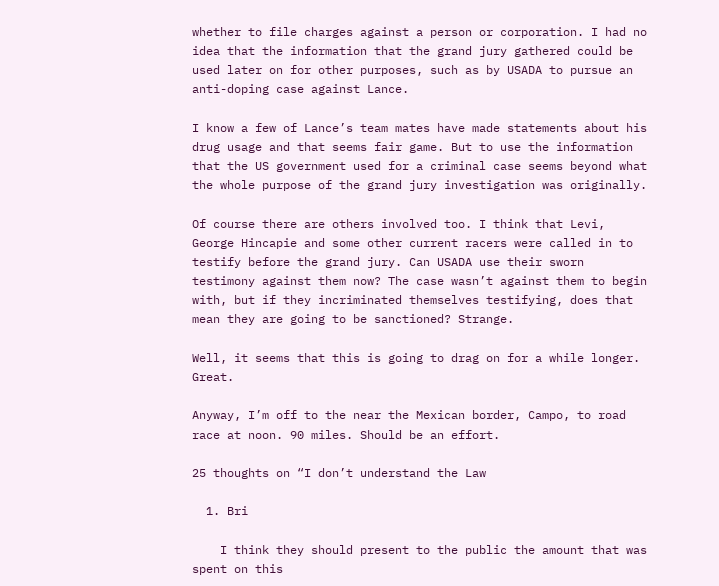whether to file charges against a person or corporation. I had no idea that the information that the grand jury gathered could be used later on for other purposes, such as by USADA to pursue an anti-doping case against Lance.

I know a few of Lance’s team mates have made statements about his drug usage and that seems fair game. But to use the information that the US government used for a criminal case seems beyond what the whole purpose of the grand jury investigation was originally.

Of course there are others involved too. I think that Levi, George Hincapie and some other current racers were called in to testify before the grand jury. Can USADA use their sworn testimony against them now? The case wasn’t against them to begin with, but if they incriminated themselves testifying, does that mean they are going to be sanctioned? Strange.

Well, it seems that this is going to drag on for a while longer. Great.

Anyway, I’m off to the near the Mexican border, Campo, to road race at noon. 90 miles. Should be an effort.

25 thoughts on “I don’t understand the Law

  1. Bri

    I think they should present to the public the amount that was spent on this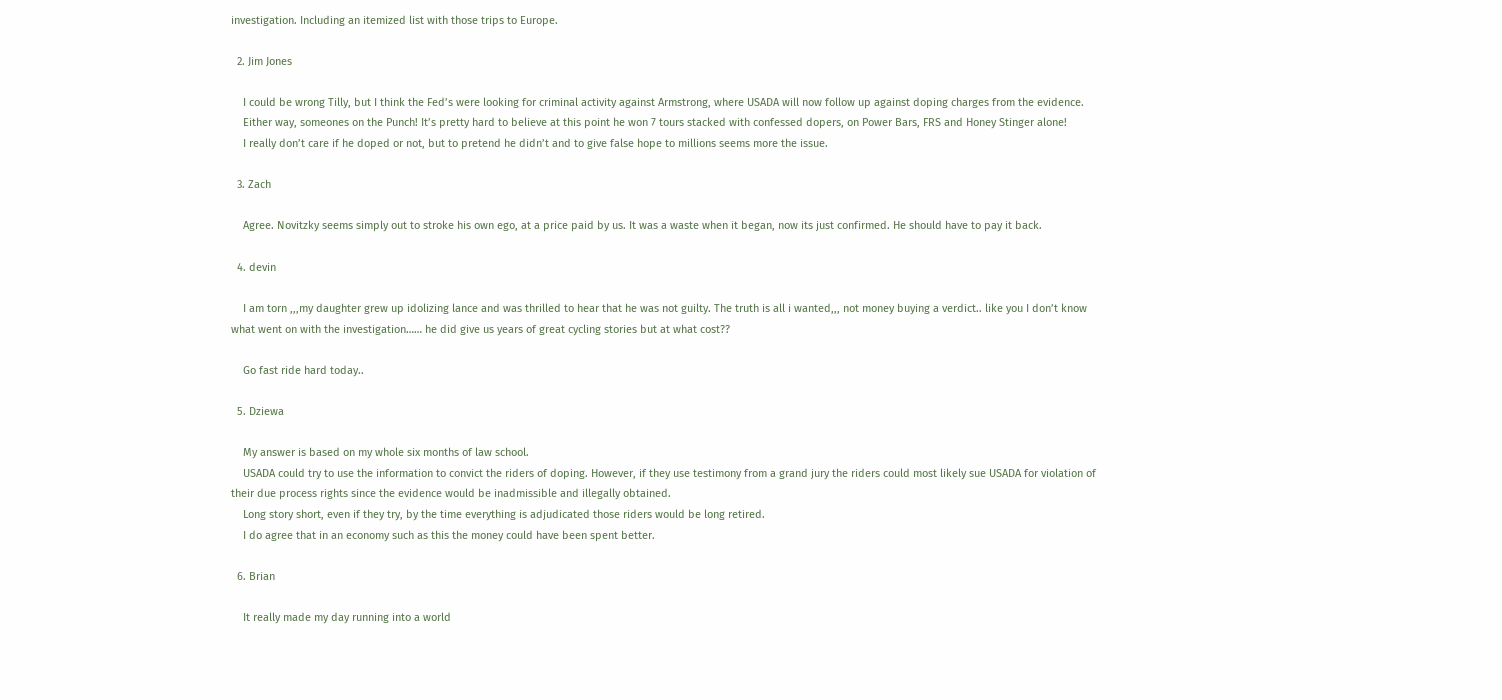investigation. Including an itemized list with those trips to Europe.

  2. Jim Jones

    I could be wrong Tilly, but I think the Fed’s were looking for criminal activity against Armstrong, where USADA will now follow up against doping charges from the evidence.
    Either way, someones on the Punch! It’s pretty hard to believe at this point he won 7 tours stacked with confessed dopers, on Power Bars, FRS and Honey Stinger alone!
    I really don’t care if he doped or not, but to pretend he didn’t and to give false hope to millions seems more the issue.

  3. Zach

    Agree. Novitzky seems simply out to stroke his own ego, at a price paid by us. It was a waste when it began, now its just confirmed. He should have to pay it back.

  4. devin

    I am torn ,,,my daughter grew up idolizing lance and was thrilled to hear that he was not guilty. The truth is all i wanted,,, not money buying a verdict.. like you I don’t know what went on with the investigation…… he did give us years of great cycling stories but at what cost??

    Go fast ride hard today..

  5. Dziewa

    My answer is based on my whole six months of law school.
    USADA could try to use the information to convict the riders of doping. However, if they use testimony from a grand jury the riders could most likely sue USADA for violation of their due process rights since the evidence would be inadmissible and illegally obtained.
    Long story short, even if they try, by the time everything is adjudicated those riders would be long retired.
    I do agree that in an economy such as this the money could have been spent better.

  6. Brian

    It really made my day running into a world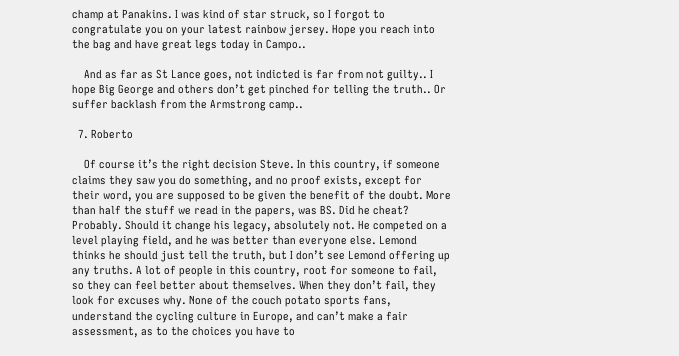champ at Panakins. I was kind of star struck, so I forgot to congratulate you on your latest rainbow jersey. Hope you reach into the bag and have great legs today in Campo..

    And as far as St Lance goes, not indicted is far from not guilty.. I hope Big George and others don’t get pinched for telling the truth.. Or suffer backlash from the Armstrong camp..

  7. Roberto

    Of course it’s the right decision Steve. In this country, if someone claims they saw you do something, and no proof exists, except for their word, you are supposed to be given the benefit of the doubt. More than half the stuff we read in the papers, was BS. Did he cheat? Probably. Should it change his legacy, absolutely not. He competed on a level playing field, and he was better than everyone else. Lemond thinks he should just tell the truth, but I don’t see Lemond offering up any truths. A lot of people in this country, root for someone to fail, so they can feel better about themselves. When they don’t fail, they look for excuses why. None of the couch potato sports fans, understand the cycling culture in Europe, and can’t make a fair assessment, as to the choices you have to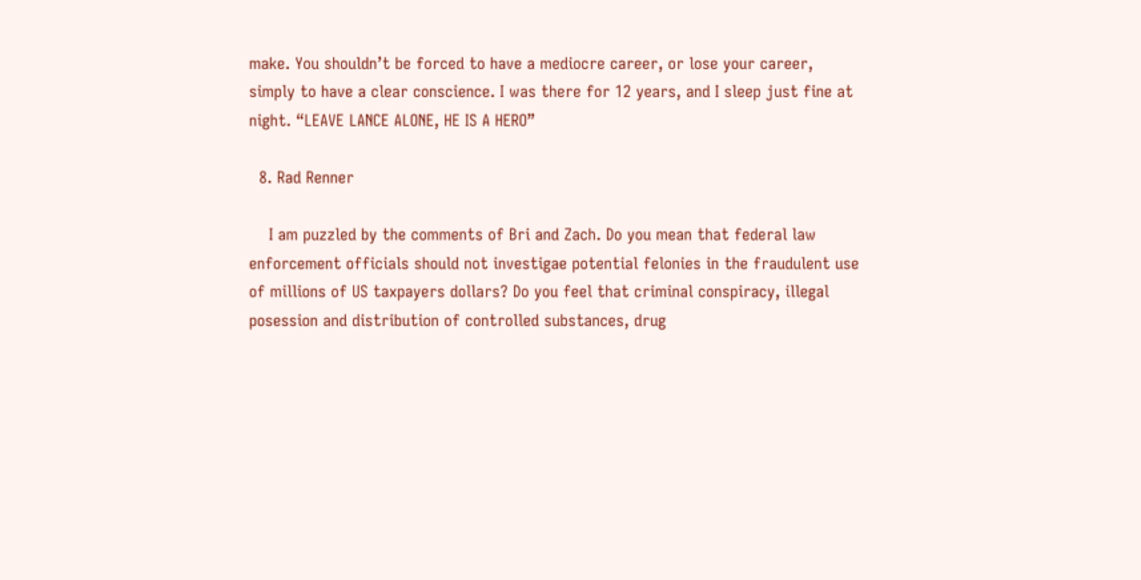make. You shouldn’t be forced to have a mediocre career, or lose your career, simply to have a clear conscience. I was there for 12 years, and I sleep just fine at night. “LEAVE LANCE ALONE, HE IS A HERO”

  8. Rad Renner

    I am puzzled by the comments of Bri and Zach. Do you mean that federal law enforcement officials should not investigae potential felonies in the fraudulent use of millions of US taxpayers dollars? Do you feel that criminal conspiracy, illegal posession and distribution of controlled substances, drug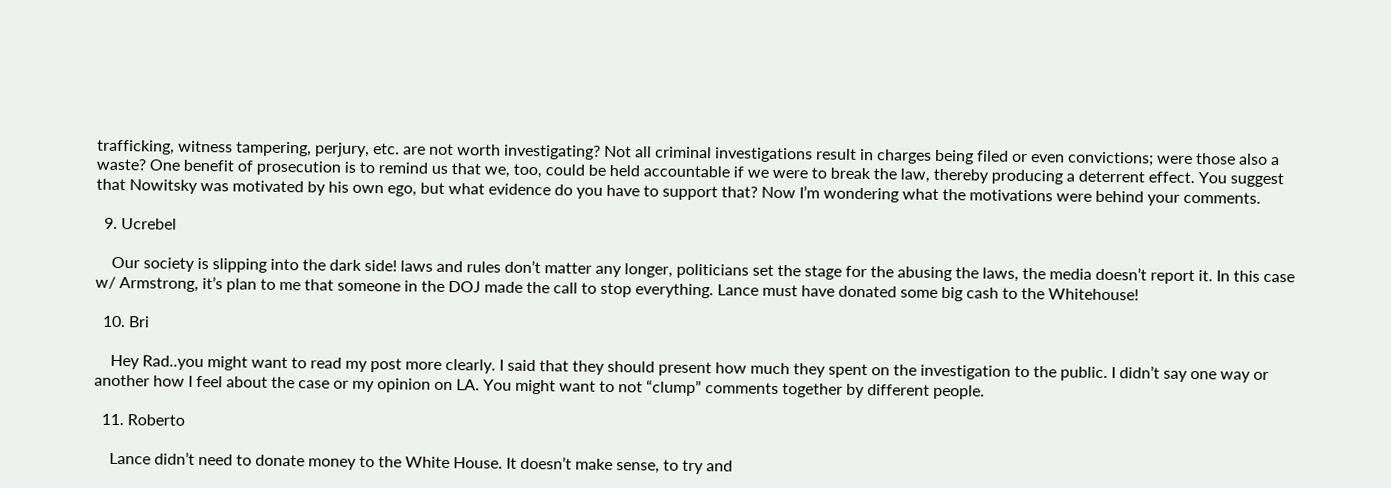trafficking, witness tampering, perjury, etc. are not worth investigating? Not all criminal investigations result in charges being filed or even convictions; were those also a waste? One benefit of prosecution is to remind us that we, too, could be held accountable if we were to break the law, thereby producing a deterrent effect. You suggest that Nowitsky was motivated by his own ego, but what evidence do you have to support that? Now I’m wondering what the motivations were behind your comments.

  9. Ucrebel

    Our society is slipping into the dark side! laws and rules don’t matter any longer, politicians set the stage for the abusing the laws, the media doesn’t report it. In this case w/ Armstrong, it’s plan to me that someone in the DOJ made the call to stop everything. Lance must have donated some big cash to the Whitehouse!

  10. Bri

    Hey Rad..you might want to read my post more clearly. I said that they should present how much they spent on the investigation to the public. I didn’t say one way or another how I feel about the case or my opinion on LA. You might want to not “clump” comments together by different people.

  11. Roberto

    Lance didn’t need to donate money to the White House. It doesn’t make sense, to try and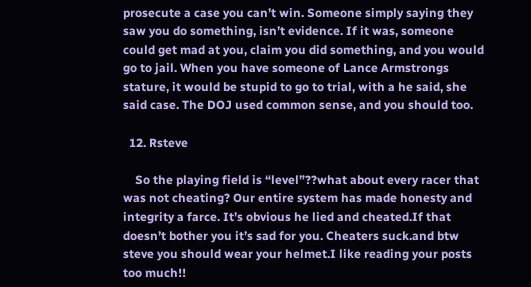prosecute a case you can’t win. Someone simply saying they saw you do something, isn’t evidence. If it was, someone could get mad at you, claim you did something, and you would go to jail. When you have someone of Lance Armstrongs stature, it would be stupid to go to trial, with a he said, she said case. The DOJ used common sense, and you should too.

  12. Rsteve

    So the playing field is “level”??what about every racer that was not cheating? Our entire system has made honesty and integrity a farce. It’s obvious he lied and cheated.If that doesn’t bother you it’s sad for you. Cheaters suck.and btw steve you should wear your helmet.I like reading your posts too much!!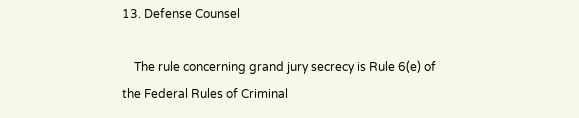13. Defense Counsel

    The rule concerning grand jury secrecy is Rule 6(e) of the Federal Rules of Criminal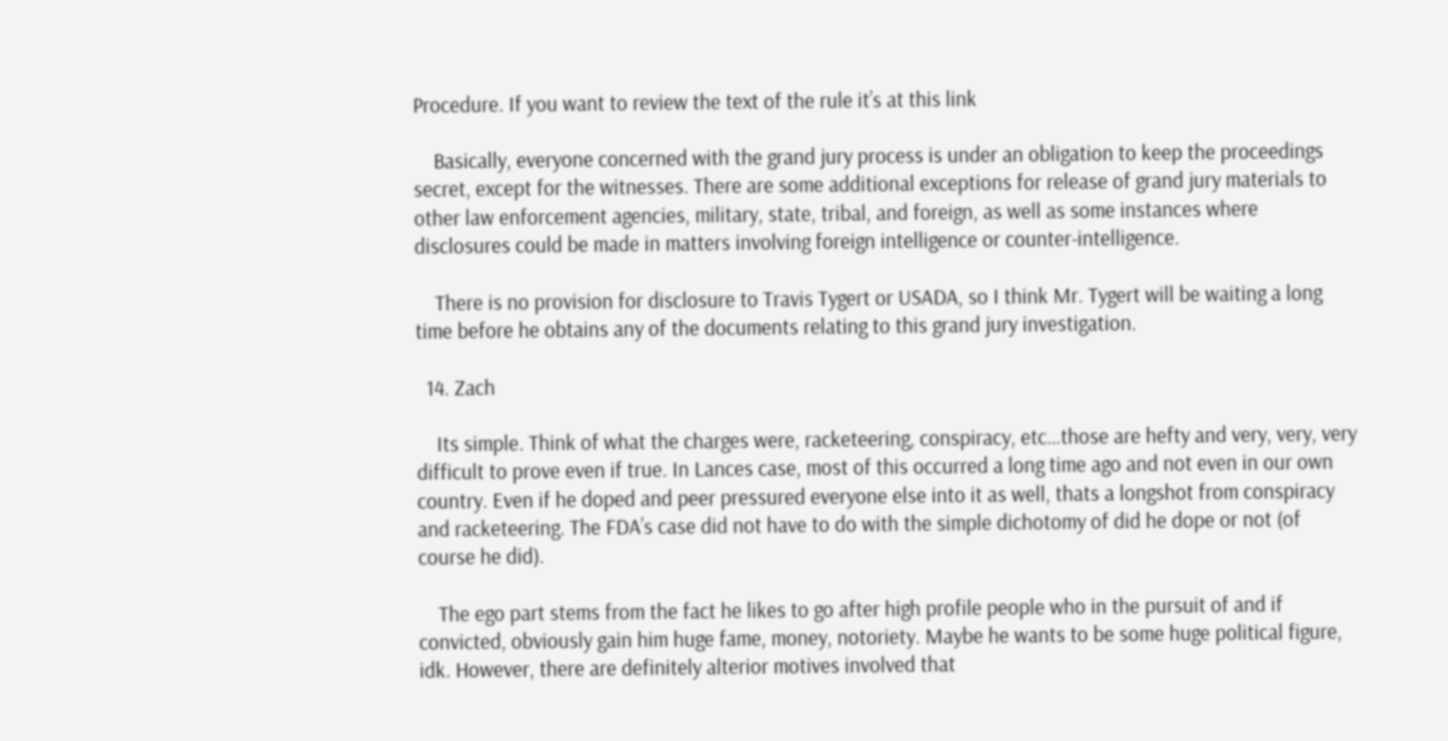Procedure. If you want to review the text of the rule it’s at this link

    Basically, everyone concerned with the grand jury process is under an obligation to keep the proceedings secret, except for the witnesses. There are some additional exceptions for release of grand jury materials to other law enforcement agencies, military, state, tribal, and foreign, as well as some instances where disclosures could be made in matters involving foreign intelligence or counter-intelligence.

    There is no provision for disclosure to Travis Tygert or USADA, so I think Mr. Tygert will be waiting a long time before he obtains any of the documents relating to this grand jury investigation.

  14. Zach

    Its simple. Think of what the charges were, racketeering, conspiracy, etc…those are hefty and very, very, very difficult to prove even if true. In Lances case, most of this occurred a long time ago and not even in our own country. Even if he doped and peer pressured everyone else into it as well, thats a longshot from conspiracy and racketeering. The FDA’s case did not have to do with the simple dichotomy of did he dope or not (of course he did).

    The ego part stems from the fact he likes to go after high profile people who in the pursuit of and if convicted, obviously gain him huge fame, money, notoriety. Maybe he wants to be some huge political figure, idk. However, there are definitely alterior motives involved that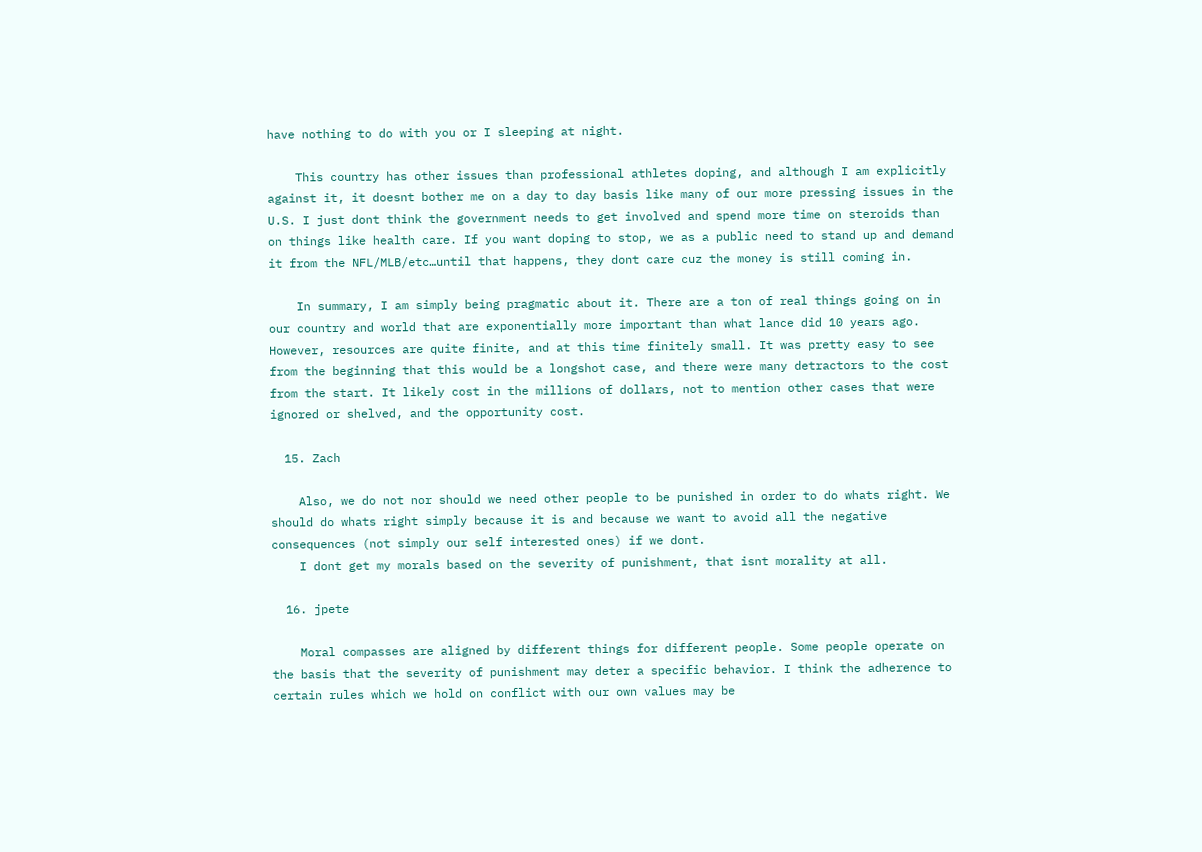have nothing to do with you or I sleeping at night.

    This country has other issues than professional athletes doping, and although I am explicitly against it, it doesnt bother me on a day to day basis like many of our more pressing issues in the U.S. I just dont think the government needs to get involved and spend more time on steroids than on things like health care. If you want doping to stop, we as a public need to stand up and demand it from the NFL/MLB/etc…until that happens, they dont care cuz the money is still coming in.

    In summary, I am simply being pragmatic about it. There are a ton of real things going on in our country and world that are exponentially more important than what lance did 10 years ago. However, resources are quite finite, and at this time finitely small. It was pretty easy to see from the beginning that this would be a longshot case, and there were many detractors to the cost from the start. It likely cost in the millions of dollars, not to mention other cases that were ignored or shelved, and the opportunity cost.

  15. Zach

    Also, we do not nor should we need other people to be punished in order to do whats right. We should do whats right simply because it is and because we want to avoid all the negative consequences (not simply our self interested ones) if we dont.
    I dont get my morals based on the severity of punishment, that isnt morality at all.

  16. jpete

    Moral compasses are aligned by different things for different people. Some people operate on the basis that the severity of punishment may deter a specific behavior. I think the adherence to certain rules which we hold on conflict with our own values may be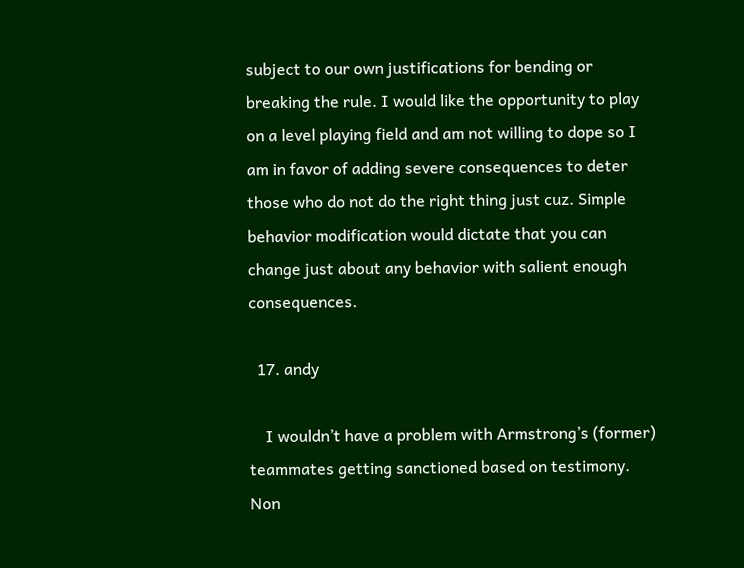subject to our own justifications for bending or breaking the rule. I would like the opportunity to play on a level playing field and am not willing to dope so I am in favor of adding severe consequences to deter those who do not do the right thing just cuz. Simple behavior modification would dictate that you can change just about any behavior with salient enough consequences.

  17. andy

    I wouldn’t have a problem with Armstrong’s (former) teammates getting sanctioned based on testimony. Non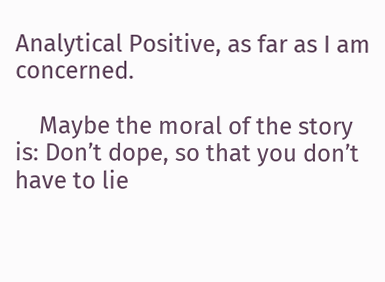Analytical Positive, as far as I am concerned.

    Maybe the moral of the story is: Don’t dope, so that you don’t have to lie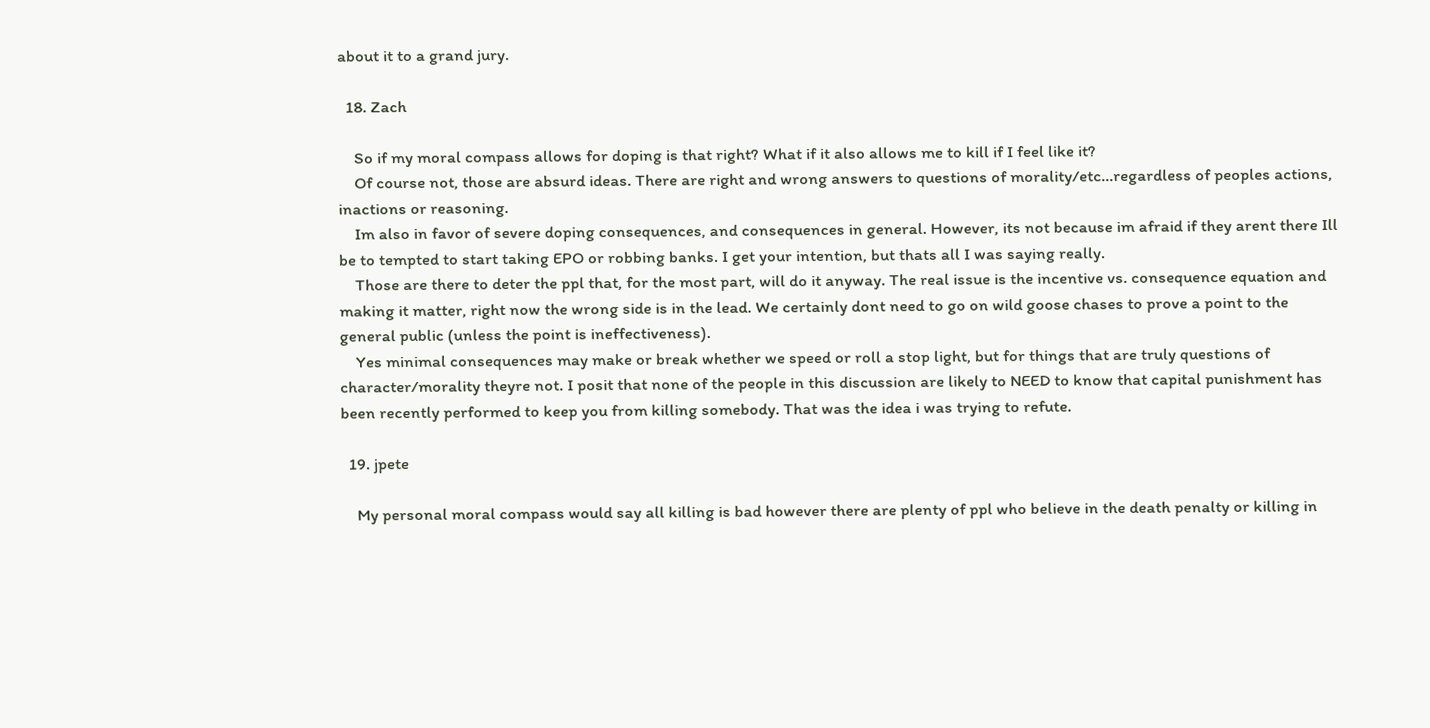about it to a grand jury.

  18. Zach

    So if my moral compass allows for doping is that right? What if it also allows me to kill if I feel like it?
    Of course not, those are absurd ideas. There are right and wrong answers to questions of morality/etc…regardless of peoples actions, inactions or reasoning.
    Im also in favor of severe doping consequences, and consequences in general. However, its not because im afraid if they arent there Ill be to tempted to start taking EPO or robbing banks. I get your intention, but thats all I was saying really.
    Those are there to deter the ppl that, for the most part, will do it anyway. The real issue is the incentive vs. consequence equation and making it matter, right now the wrong side is in the lead. We certainly dont need to go on wild goose chases to prove a point to the general public (unless the point is ineffectiveness).
    Yes minimal consequences may make or break whether we speed or roll a stop light, but for things that are truly questions of character/morality theyre not. I posit that none of the people in this discussion are likely to NEED to know that capital punishment has been recently performed to keep you from killing somebody. That was the idea i was trying to refute.

  19. jpete

    My personal moral compass would say all killing is bad however there are plenty of ppl who believe in the death penalty or killing in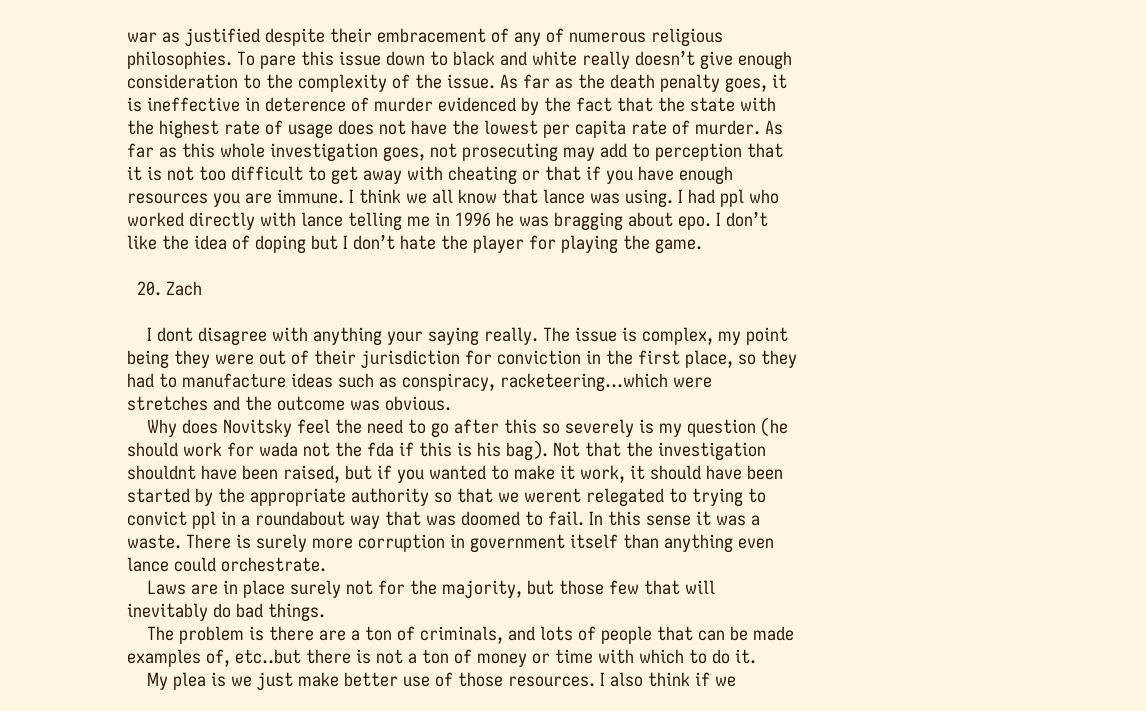war as justified despite their embracement of any of numerous religious philosophies. To pare this issue down to black and white really doesn’t give enough consideration to the complexity of the issue. As far as the death penalty goes, it is ineffective in deterence of murder evidenced by the fact that the state with the highest rate of usage does not have the lowest per capita rate of murder. As far as this whole investigation goes, not prosecuting may add to perception that it is not too difficult to get away with cheating or that if you have enough resources you are immune. I think we all know that lance was using. I had ppl who worked directly with lance telling me in 1996 he was bragging about epo. I don’t like the idea of doping but I don’t hate the player for playing the game.

  20. Zach

    I dont disagree with anything your saying really. The issue is complex, my point being they were out of their jurisdiction for conviction in the first place, so they had to manufacture ideas such as conspiracy, racketeering…which were stretches and the outcome was obvious.
    Why does Novitsky feel the need to go after this so severely is my question (he should work for wada not the fda if this is his bag). Not that the investigation shouldnt have been raised, but if you wanted to make it work, it should have been started by the appropriate authority so that we werent relegated to trying to convict ppl in a roundabout way that was doomed to fail. In this sense it was a waste. There is surely more corruption in government itself than anything even lance could orchestrate.
    Laws are in place surely not for the majority, but those few that will inevitably do bad things.
    The problem is there are a ton of criminals, and lots of people that can be made examples of, etc..but there is not a ton of money or time with which to do it.
    My plea is we just make better use of those resources. I also think if we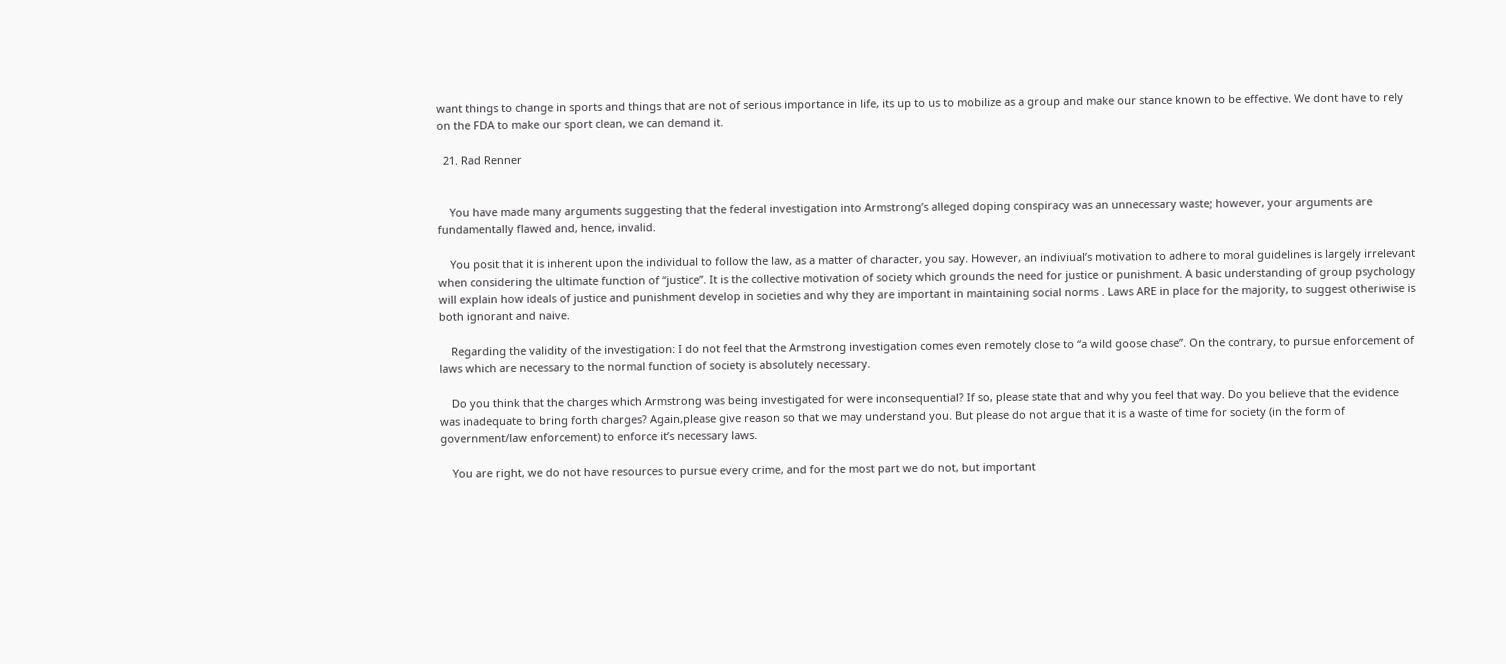want things to change in sports and things that are not of serious importance in life, its up to us to mobilize as a group and make our stance known to be effective. We dont have to rely on the FDA to make our sport clean, we can demand it.

  21. Rad Renner


    You have made many arguments suggesting that the federal investigation into Armstrong’s alleged doping conspiracy was an unnecessary waste; however, your arguments are fundamentally flawed and, hence, invalid.

    You posit that it is inherent upon the individual to follow the law, as a matter of character, you say. However, an indiviual’s motivation to adhere to moral guidelines is largely irrelevant when considering the ultimate function of “justice”. It is the collective motivation of society which grounds the need for justice or punishment. A basic understanding of group psychology will explain how ideals of justice and punishment develop in societies and why they are important in maintaining social norms . Laws ARE in place for the majority, to suggest otheriwise is both ignorant and naive.

    Regarding the validity of the investigation: I do not feel that the Armstrong investigation comes even remotely close to “a wild goose chase”. On the contrary, to pursue enforcement of laws which are necessary to the normal function of society is absolutely necessary.

    Do you think that the charges which Armstrong was being investigated for were inconsequential? If so, please state that and why you feel that way. Do you believe that the evidence was inadequate to bring forth charges? Again,please give reason so that we may understand you. But please do not argue that it is a waste of time for society (in the form of government/law enforcement) to enforce it’s necessary laws.

    You are right, we do not have resources to pursue every crime, and for the most part we do not, but important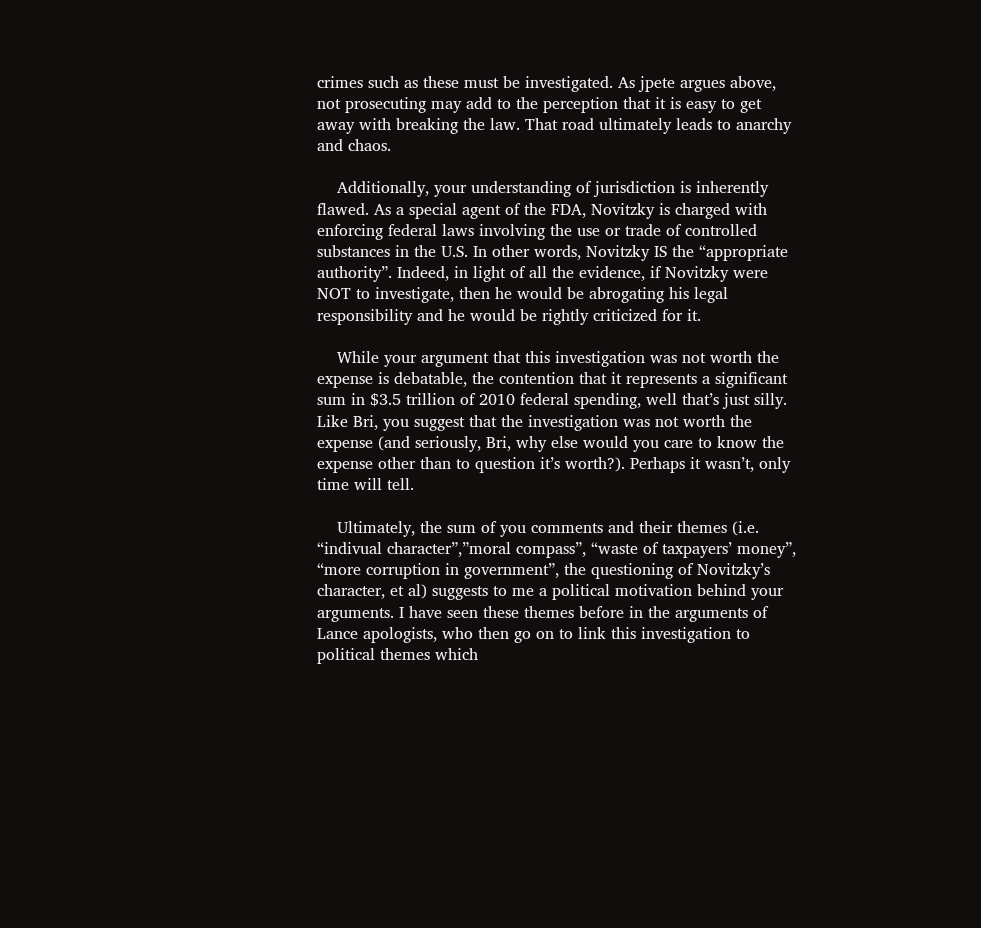crimes such as these must be investigated. As jpete argues above, not prosecuting may add to the perception that it is easy to get away with breaking the law. That road ultimately leads to anarchy and chaos.

    Additionally, your understanding of jurisdiction is inherently flawed. As a special agent of the FDA, Novitzky is charged with enforcing federal laws involving the use or trade of controlled substances in the U.S. In other words, Novitzky IS the “appropriate authority”. Indeed, in light of all the evidence, if Novitzky were NOT to investigate, then he would be abrogating his legal responsibility and he would be rightly criticized for it.

    While your argument that this investigation was not worth the expense is debatable, the contention that it represents a significant sum in $3.5 trillion of 2010 federal spending, well that’s just silly. Like Bri, you suggest that the investigation was not worth the expense (and seriously, Bri, why else would you care to know the expense other than to question it’s worth?). Perhaps it wasn’t, only time will tell.

    Ultimately, the sum of you comments and their themes (i.e. “indivual character”,”moral compass”, “waste of taxpayers’ money”, “more corruption in government”, the questioning of Novitzky’s character, et al) suggests to me a political motivation behind your arguments. I have seen these themes before in the arguments of Lance apologists, who then go on to link this investigation to political themes which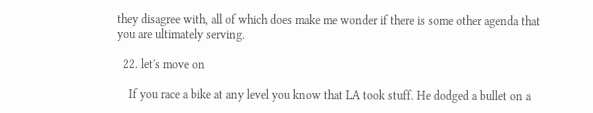they disagree with, all of which does make me wonder if there is some other agenda that you are ultimately serving.

  22. let's move on

    If you race a bike at any level you know that LA took stuff. He dodged a bullet on a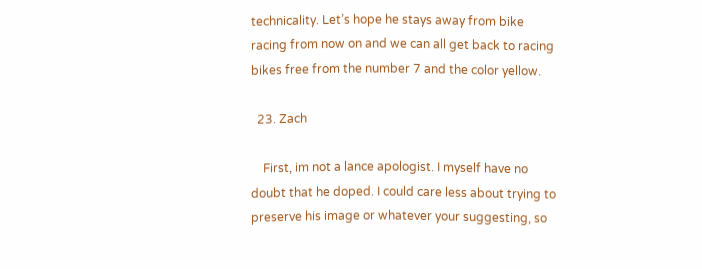technicality. Let’s hope he stays away from bike racing from now on and we can all get back to racing bikes free from the number 7 and the color yellow.

  23. Zach

    First, im not a lance apologist. I myself have no doubt that he doped. I could care less about trying to preserve his image or whatever your suggesting, so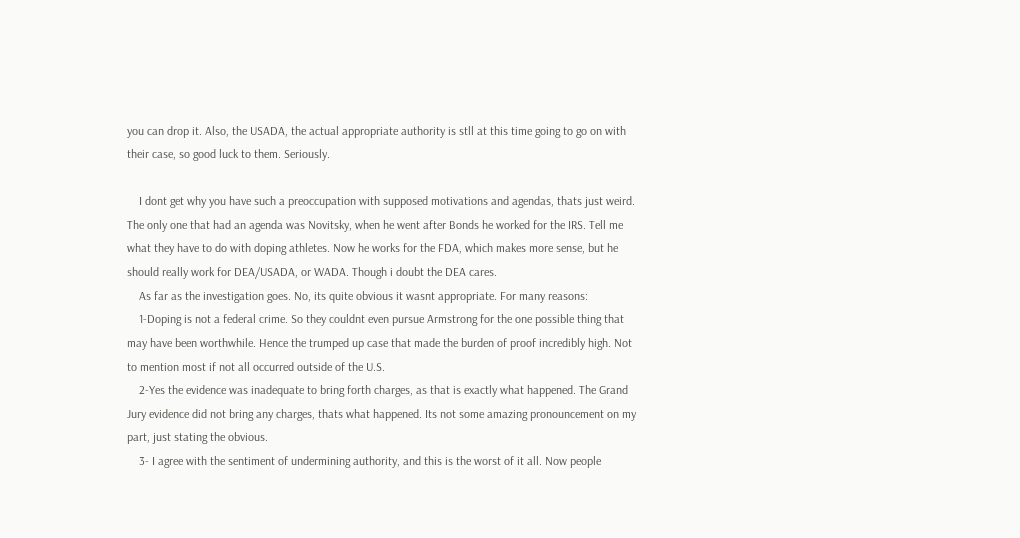you can drop it. Also, the USADA, the actual appropriate authority is stll at this time going to go on with their case, so good luck to them. Seriously.

    I dont get why you have such a preoccupation with supposed motivations and agendas, thats just weird. The only one that had an agenda was Novitsky, when he went after Bonds he worked for the IRS. Tell me what they have to do with doping athletes. Now he works for the FDA, which makes more sense, but he should really work for DEA/USADA, or WADA. Though i doubt the DEA cares.
    As far as the investigation goes. No, its quite obvious it wasnt appropriate. For many reasons:
    1-Doping is not a federal crime. So they couldnt even pursue Armstrong for the one possible thing that may have been worthwhile. Hence the trumped up case that made the burden of proof incredibly high. Not to mention most if not all occurred outside of the U.S.
    2-Yes the evidence was inadequate to bring forth charges, as that is exactly what happened. The Grand Jury evidence did not bring any charges, thats what happened. Its not some amazing pronouncement on my part, just stating the obvious.
    3- I agree with the sentiment of undermining authority, and this is the worst of it all. Now people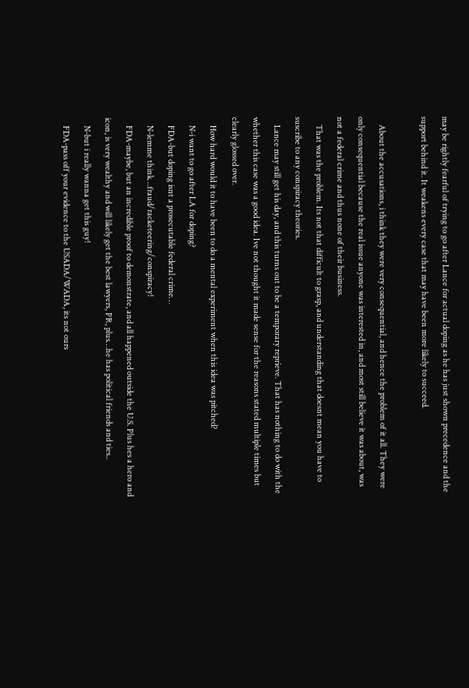may be rightly fearful of trying to go after Lance for actual doping as he has just shown precedence and the support behind it. It weakens every case that may have been more likely to succeed.

    About the accusations, i think they were very consequential, and hence the problem of it all. They were only consequential because the real issue anyone was interested in, and most still believe it was about, was not a federal crime and thus none of their business.
    That was the problem. Its not that difficult to grasp, and understanding that doesnt mean you have to suscribe to any conspiracy theories.
    Lance may still get his day, and this turns out to be a temporary reprieve. That has nothing to do with the whether this case was a good idea. Ive not thought it made sense for the reasons stated multiple times but clearly glossed over.
    How hard would it to have been to do a mental experiment when this idea was pitched?
    N-i want to go after LA for doping?
    FDA-but doping isnt a prosecutable federal crime…
    N-lemme think…fraud/racketeering/conspiracy!
    FDA-maybe, but an incredible proof to demonstrate, and all happened outside the U.S. Plus hes a hero and icon, is very wealthy and will likely get the best lawyers, PR, plus…he has political friends and ties..
    N-but i really wanna get this guy!
    FDA-pass off your evidence to the USADA/WADA, its not ours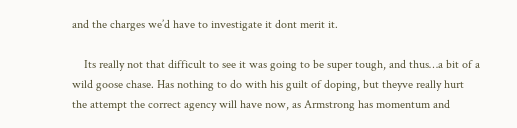and the charges we’d have to investigate it dont merit it.

    Its really not that difficult to see it was going to be super tough, and thus…a bit of a wild goose chase. Has nothing to do with his guilt of doping, but theyve really hurt the attempt the correct agency will have now, as Armstrong has momentum and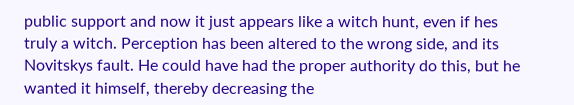public support and now it just appears like a witch hunt, even if hes truly a witch. Perception has been altered to the wrong side, and its Novitskys fault. He could have had the proper authority do this, but he wanted it himself, thereby decreasing the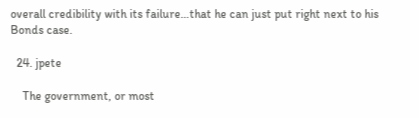overall credibility with its failure…that he can just put right next to his Bonds case.

  24. jpete

    The government, or most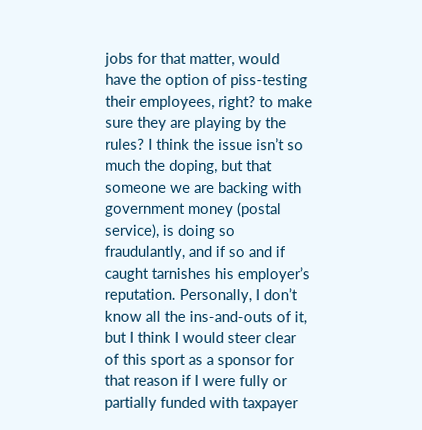jobs for that matter, would have the option of piss-testing their employees, right? to make sure they are playing by the rules? I think the issue isn’t so much the doping, but that someone we are backing with government money (postal service), is doing so fraudulantly, and if so and if caught tarnishes his employer’s reputation. Personally, I don’t know all the ins-and-outs of it, but I think I would steer clear of this sport as a sponsor for that reason if I were fully or partially funded with taxpayer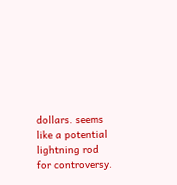dollars. seems like a potential lightning rod for controversy.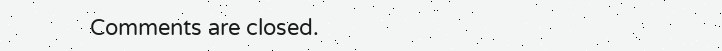Comments are closed.